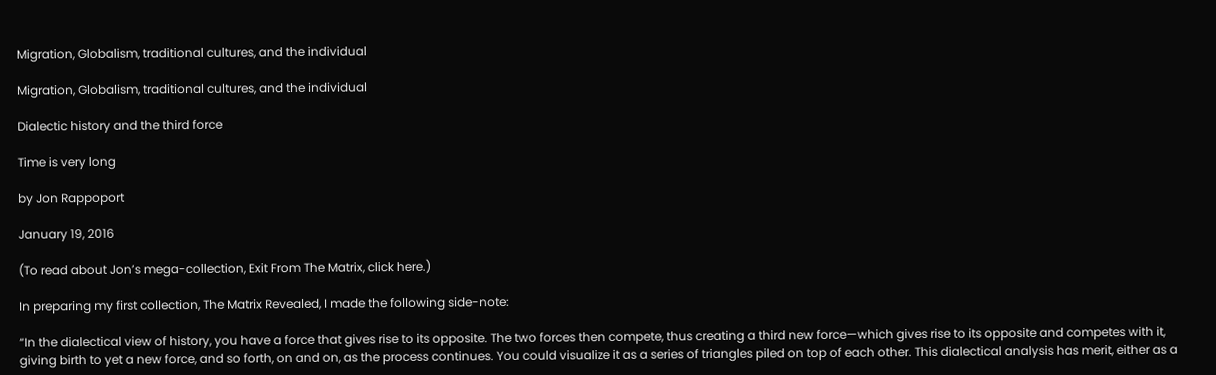Migration, Globalism, traditional cultures, and the individual

Migration, Globalism, traditional cultures, and the individual

Dialectic history and the third force

Time is very long

by Jon Rappoport

January 19, 2016

(To read about Jon’s mega-collection, Exit From The Matrix, click here.)

In preparing my first collection, The Matrix Revealed, I made the following side-note:

“In the dialectical view of history, you have a force that gives rise to its opposite. The two forces then compete, thus creating a third new force—which gives rise to its opposite and competes with it, giving birth to yet a new force, and so forth, on and on, as the process continues. You could visualize it as a series of triangles piled on top of each other. This dialectical analysis has merit, either as a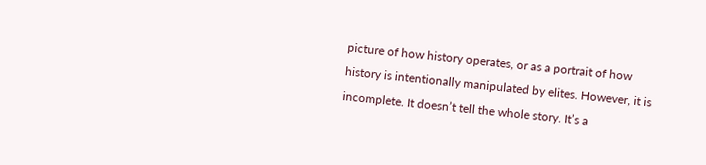picture of how history operates, or as a portrait of how history is intentionally manipulated by elites. However, it is incomplete. It doesn’t tell the whole story. It’s a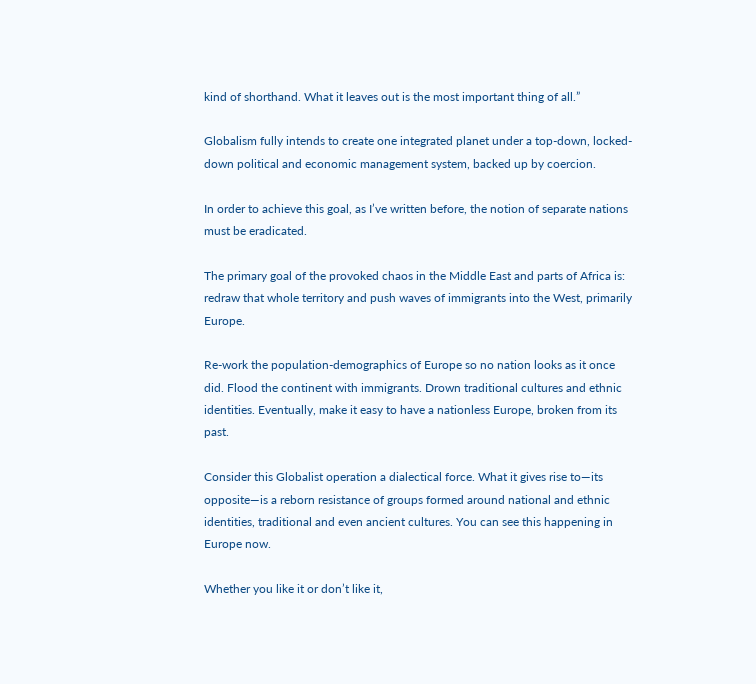kind of shorthand. What it leaves out is the most important thing of all.”

Globalism fully intends to create one integrated planet under a top-down, locked-down political and economic management system, backed up by coercion.

In order to achieve this goal, as I’ve written before, the notion of separate nations must be eradicated.

The primary goal of the provoked chaos in the Middle East and parts of Africa is: redraw that whole territory and push waves of immigrants into the West, primarily Europe.

Re-work the population-demographics of Europe so no nation looks as it once did. Flood the continent with immigrants. Drown traditional cultures and ethnic identities. Eventually, make it easy to have a nationless Europe, broken from its past.

Consider this Globalist operation a dialectical force. What it gives rise to—its opposite—is a reborn resistance of groups formed around national and ethnic identities, traditional and even ancient cultures. You can see this happening in Europe now.

Whether you like it or don’t like it,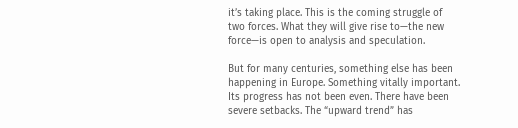it’s taking place. This is the coming struggle of two forces. What they will give rise to—the new force—is open to analysis and speculation.

But for many centuries, something else has been happening in Europe. Something vitally important. Its progress has not been even. There have been severe setbacks. The “upward trend” has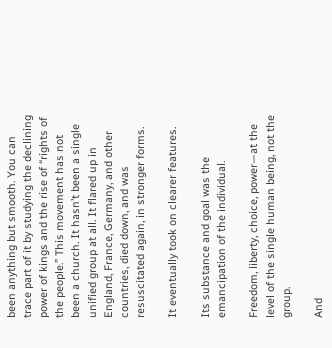been anything but smooth. You can trace part of it by studying the declining power of kings and the rise of “rights of the people.” This movement has not been a church. It hasn’t been a single unified group at all. It flared up in England, France, Germany, and other countries, died down, and was resuscitated again, in stronger forms.

It eventually took on clearer features.

Its substance and goal was the emancipation of the individual.

Freedom, liberty, choice, power—at the level of the single human being, not the group.

And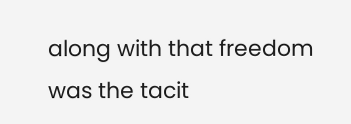along with that freedom was the tacit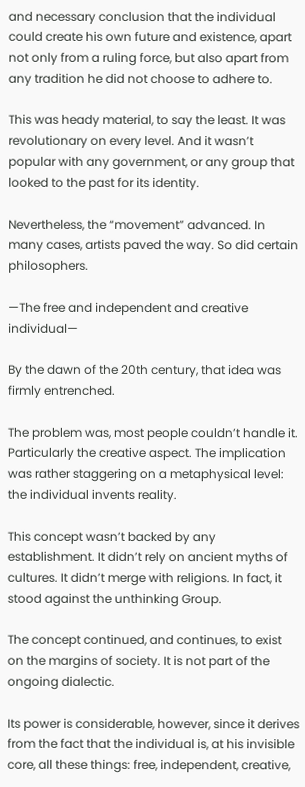and necessary conclusion that the individual could create his own future and existence, apart not only from a ruling force, but also apart from any tradition he did not choose to adhere to.

This was heady material, to say the least. It was revolutionary on every level. And it wasn’t popular with any government, or any group that looked to the past for its identity.

Nevertheless, the “movement” advanced. In many cases, artists paved the way. So did certain philosophers.

—The free and independent and creative individual—

By the dawn of the 20th century, that idea was firmly entrenched.

The problem was, most people couldn’t handle it. Particularly the creative aspect. The implication was rather staggering on a metaphysical level: the individual invents reality.

This concept wasn’t backed by any establishment. It didn’t rely on ancient myths of cultures. It didn’t merge with religions. In fact, it stood against the unthinking Group.

The concept continued, and continues, to exist on the margins of society. It is not part of the ongoing dialectic.

Its power is considerable, however, since it derives from the fact that the individual is, at his invisible core, all these things: free, independent, creative,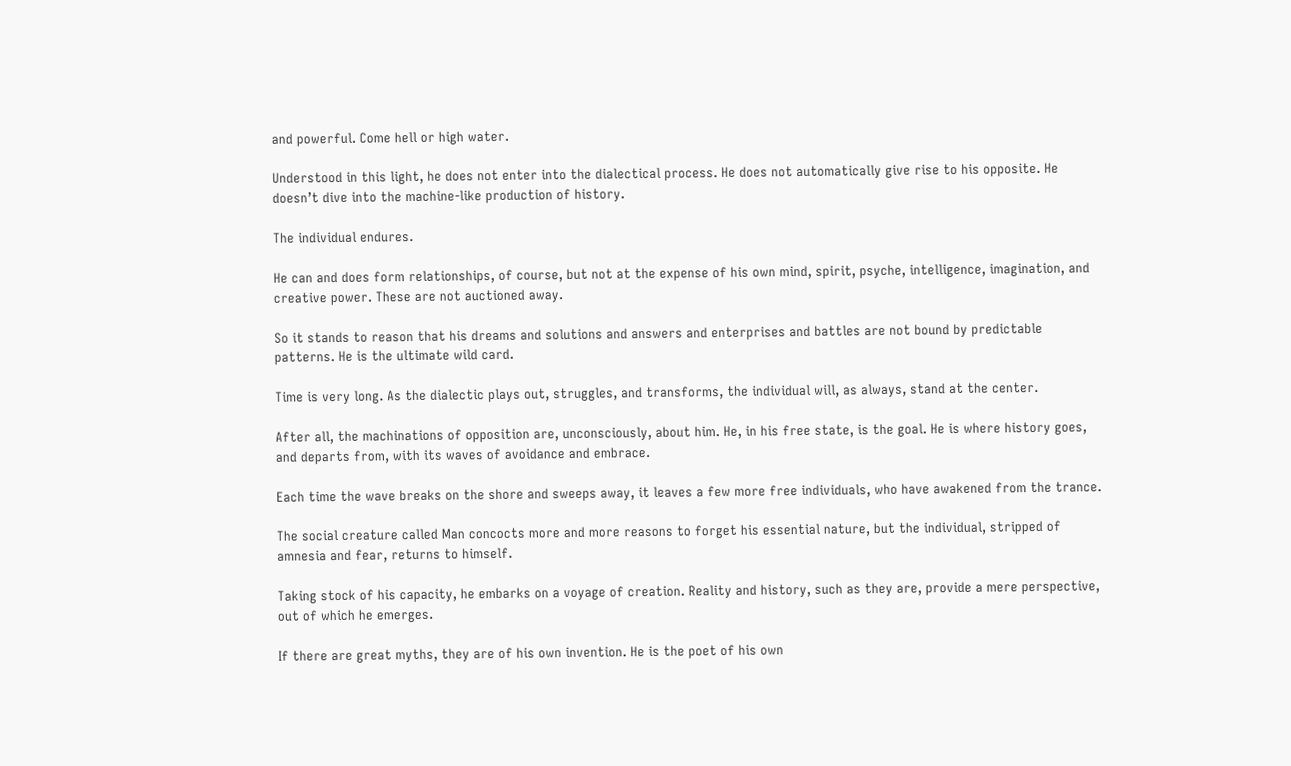and powerful. Come hell or high water.

Understood in this light, he does not enter into the dialectical process. He does not automatically give rise to his opposite. He doesn’t dive into the machine-like production of history.

The individual endures.

He can and does form relationships, of course, but not at the expense of his own mind, spirit, psyche, intelligence, imagination, and creative power. These are not auctioned away.

So it stands to reason that his dreams and solutions and answers and enterprises and battles are not bound by predictable patterns. He is the ultimate wild card.

Time is very long. As the dialectic plays out, struggles, and transforms, the individual will, as always, stand at the center.

After all, the machinations of opposition are, unconsciously, about him. He, in his free state, is the goal. He is where history goes, and departs from, with its waves of avoidance and embrace.

Each time the wave breaks on the shore and sweeps away, it leaves a few more free individuals, who have awakened from the trance.

The social creature called Man concocts more and more reasons to forget his essential nature, but the individual, stripped of amnesia and fear, returns to himself.

Taking stock of his capacity, he embarks on a voyage of creation. Reality and history, such as they are, provide a mere perspective, out of which he emerges.

If there are great myths, they are of his own invention. He is the poet of his own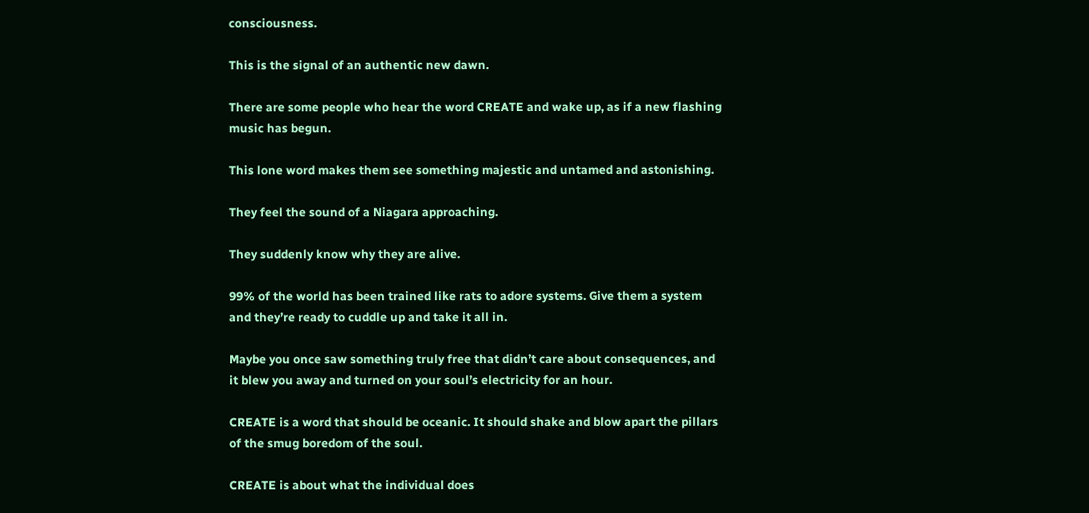consciousness.

This is the signal of an authentic new dawn.

There are some people who hear the word CREATE and wake up, as if a new flashing music has begun.

This lone word makes them see something majestic and untamed and astonishing.

They feel the sound of a Niagara approaching.

They suddenly know why they are alive.

99% of the world has been trained like rats to adore systems. Give them a system and they’re ready to cuddle up and take it all in.

Maybe you once saw something truly free that didn’t care about consequences, and it blew you away and turned on your soul’s electricity for an hour.

CREATE is a word that should be oceanic. It should shake and blow apart the pillars of the smug boredom of the soul.

CREATE is about what the individual does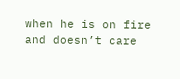when he is on fire and doesn’t care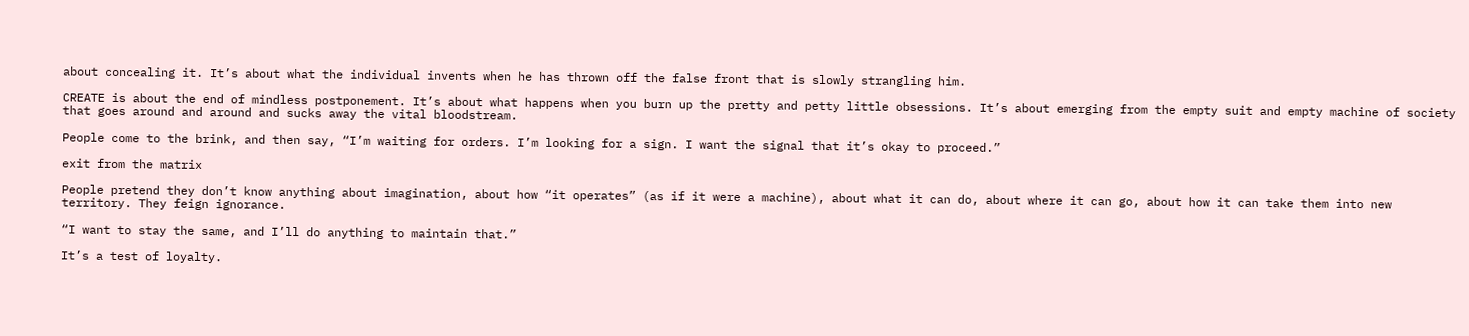about concealing it. It’s about what the individual invents when he has thrown off the false front that is slowly strangling him.

CREATE is about the end of mindless postponement. It’s about what happens when you burn up the pretty and petty little obsessions. It’s about emerging from the empty suit and empty machine of society that goes around and around and sucks away the vital bloodstream.

People come to the brink, and then say, “I’m waiting for orders. I’m looking for a sign. I want the signal that it’s okay to proceed.”

exit from the matrix

People pretend they don’t know anything about imagination, about how “it operates” (as if it were a machine), about what it can do, about where it can go, about how it can take them into new territory. They feign ignorance.

“I want to stay the same, and I’ll do anything to maintain that.”

It’s a test of loyalty.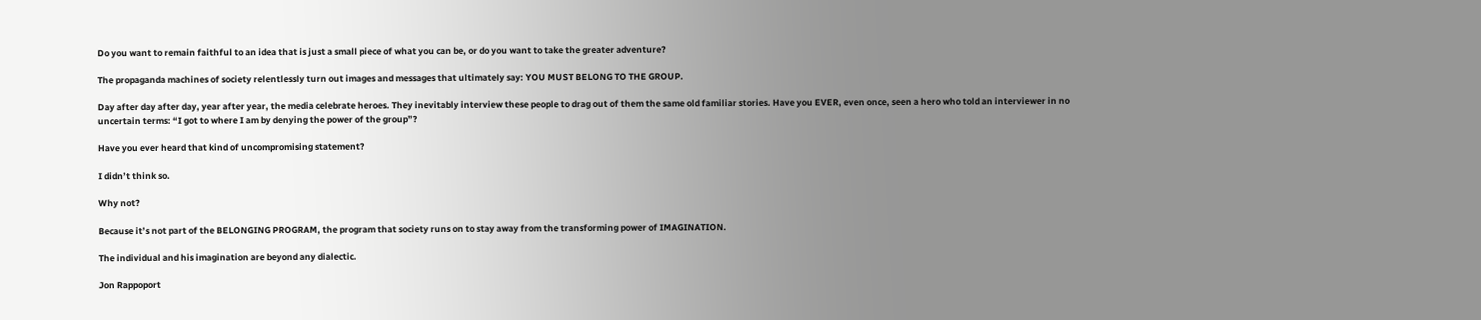Do you want to remain faithful to an idea that is just a small piece of what you can be, or do you want to take the greater adventure?

The propaganda machines of society relentlessly turn out images and messages that ultimately say: YOU MUST BELONG TO THE GROUP.

Day after day after day, year after year, the media celebrate heroes. They inevitably interview these people to drag out of them the same old familiar stories. Have you EVER, even once, seen a hero who told an interviewer in no uncertain terms: “I got to where I am by denying the power of the group”?

Have you ever heard that kind of uncompromising statement?

I didn’t think so.

Why not?

Because it’s not part of the BELONGING PROGRAM, the program that society runs on to stay away from the transforming power of IMAGINATION.

The individual and his imagination are beyond any dialectic.

Jon Rappoport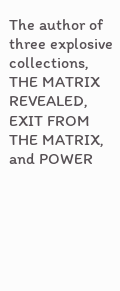The author of three explosive collections, THE MATRIX REVEALED, EXIT FROM THE MATRIX, and POWER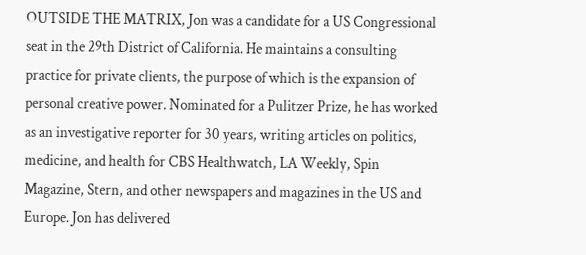OUTSIDE THE MATRIX, Jon was a candidate for a US Congressional seat in the 29th District of California. He maintains a consulting practice for private clients, the purpose of which is the expansion of personal creative power. Nominated for a Pulitzer Prize, he has worked as an investigative reporter for 30 years, writing articles on politics, medicine, and health for CBS Healthwatch, LA Weekly, Spin Magazine, Stern, and other newspapers and magazines in the US and Europe. Jon has delivered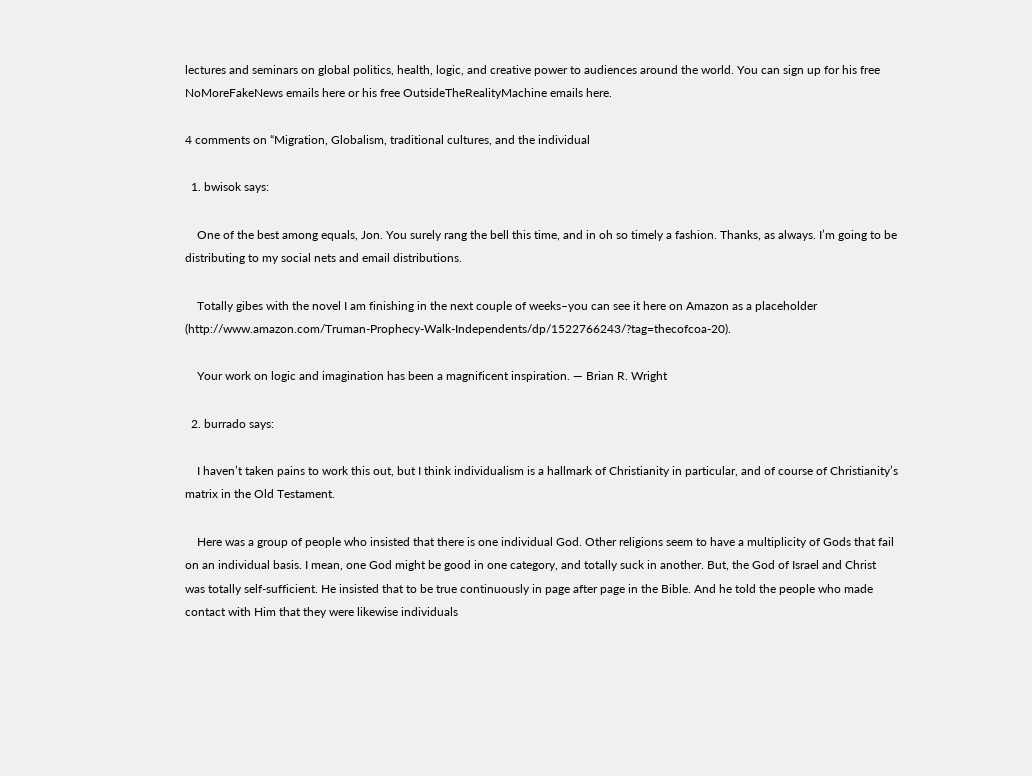lectures and seminars on global politics, health, logic, and creative power to audiences around the world. You can sign up for his free NoMoreFakeNews emails here or his free OutsideTheRealityMachine emails here.

4 comments on “Migration, Globalism, traditional cultures, and the individual

  1. bwisok says:

    One of the best among equals, Jon. You surely rang the bell this time, and in oh so timely a fashion. Thanks, as always. I’m going to be distributing to my social nets and email distributions.

    Totally gibes with the novel I am finishing in the next couple of weeks–you can see it here on Amazon as a placeholder (http://www.amazon.com/Truman-Prophecy-Walk-Independents/dp/1522766243/?tag=thecofcoa-20).

    Your work on logic and imagination has been a magnificent inspiration. — Brian R. Wright

  2. burrado says:

    I haven’t taken pains to work this out, but I think individualism is a hallmark of Christianity in particular, and of course of Christianity’s matrix in the Old Testament.

    Here was a group of people who insisted that there is one individual God. Other religions seem to have a multiplicity of Gods that fail on an individual basis. I mean, one God might be good in one category, and totally suck in another. But, the God of Israel and Christ was totally self-sufficient. He insisted that to be true continuously in page after page in the Bible. And he told the people who made contact with Him that they were likewise individuals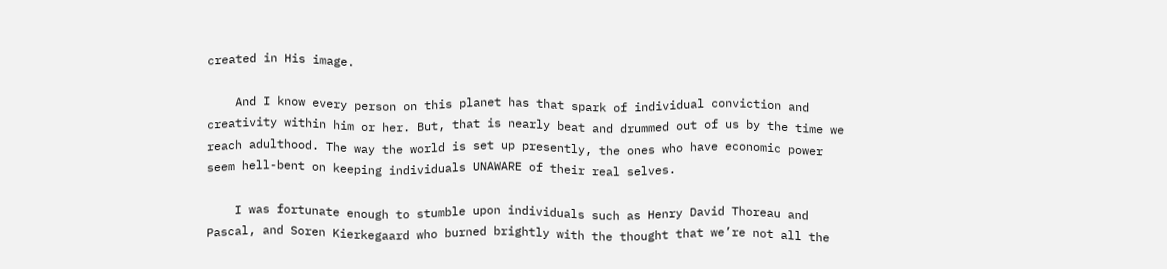created in His image.

    And I know every person on this planet has that spark of individual conviction and creativity within him or her. But, that is nearly beat and drummed out of us by the time we reach adulthood. The way the world is set up presently, the ones who have economic power seem hell-bent on keeping individuals UNAWARE of their real selves.

    I was fortunate enough to stumble upon individuals such as Henry David Thoreau and Pascal, and Soren Kierkegaard who burned brightly with the thought that we’re not all the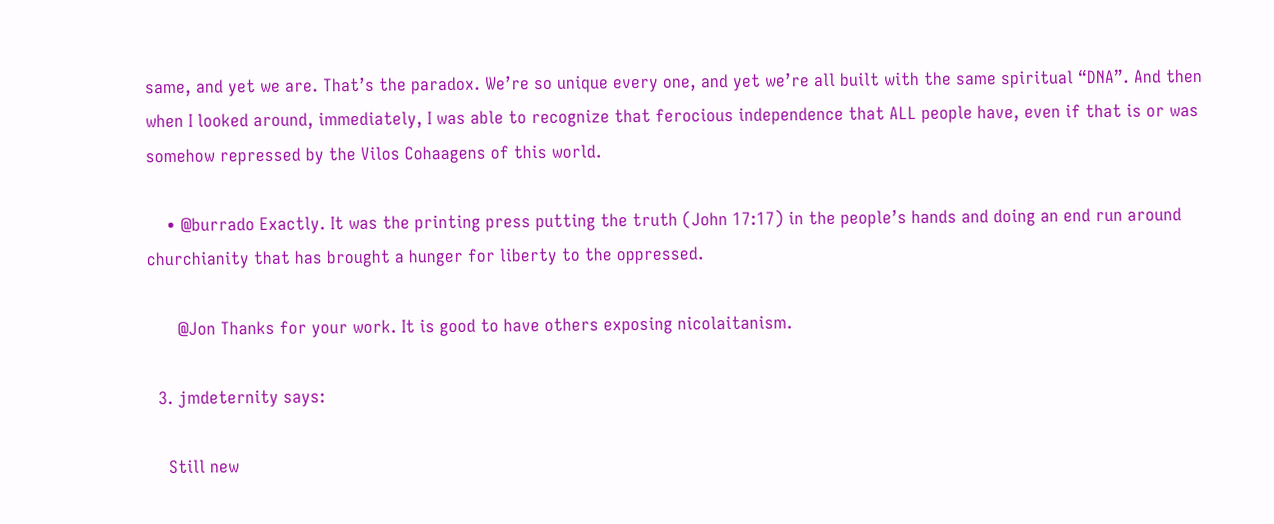same, and yet we are. That’s the paradox. We’re so unique every one, and yet we’re all built with the same spiritual “DNA”. And then when I looked around, immediately, I was able to recognize that ferocious independence that ALL people have, even if that is or was somehow repressed by the Vilos Cohaagens of this world.

    • @burrado Exactly. It was the printing press putting the truth (John 17:17) in the people’s hands and doing an end run around churchianity that has brought a hunger for liberty to the oppressed.

      @Jon Thanks for your work. It is good to have others exposing nicolaitanism.

  3. jmdeternity says:

    Still new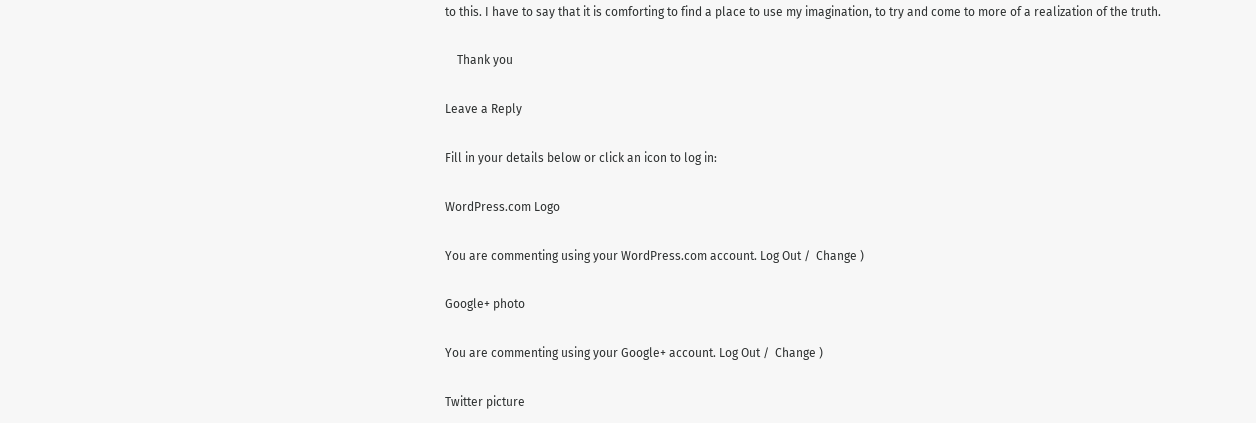to this. I have to say that it is comforting to find a place to use my imagination, to try and come to more of a realization of the truth.

    Thank you

Leave a Reply

Fill in your details below or click an icon to log in:

WordPress.com Logo

You are commenting using your WordPress.com account. Log Out /  Change )

Google+ photo

You are commenting using your Google+ account. Log Out /  Change )

Twitter picture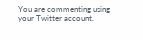You are commenting using your Twitter account.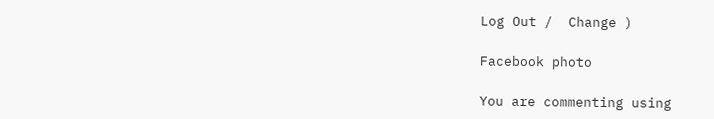Log Out /  Change )

Facebook photo

You are commenting using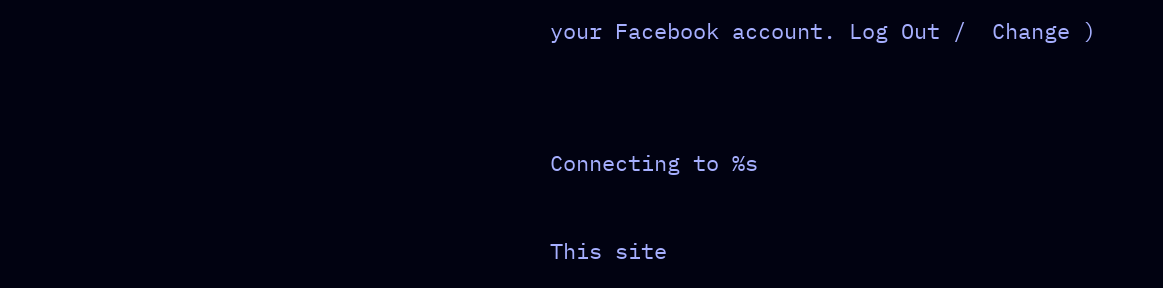your Facebook account. Log Out /  Change )


Connecting to %s

This site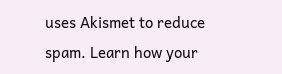uses Akismet to reduce spam. Learn how your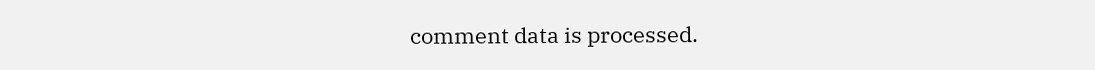comment data is processed.